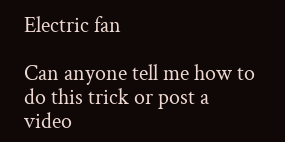Electric fan

Can anyone tell me how to do this trick or post a video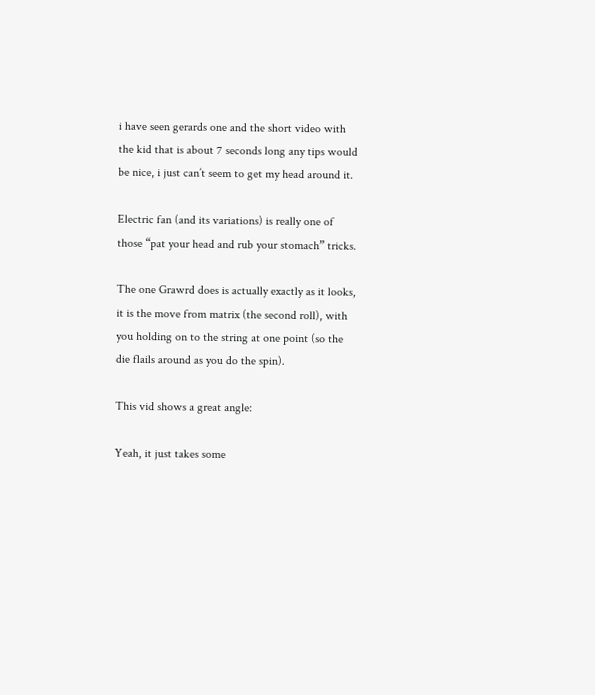i have seen gerards one and the short video with the kid that is about 7 seconds long any tips would be nice, i just can’t seem to get my head around it.

Electric fan (and its variations) is really one of those “pat your head and rub your stomach” tricks.

The one Grawrd does is actually exactly as it looks, it is the move from matrix (the second roll), with you holding on to the string at one point (so the die flails around as you do the spin).

This vid shows a great angle:

Yeah, it just takes some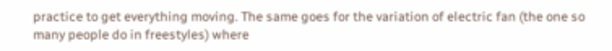practice to get everything moving. The same goes for the variation of electric fan (the one so many people do in freestyles) where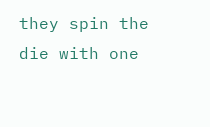they spin the die with one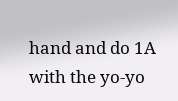hand and do 1A with the yo-yo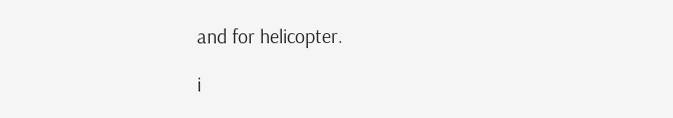and for helicopter.

i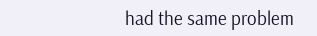had the same problem